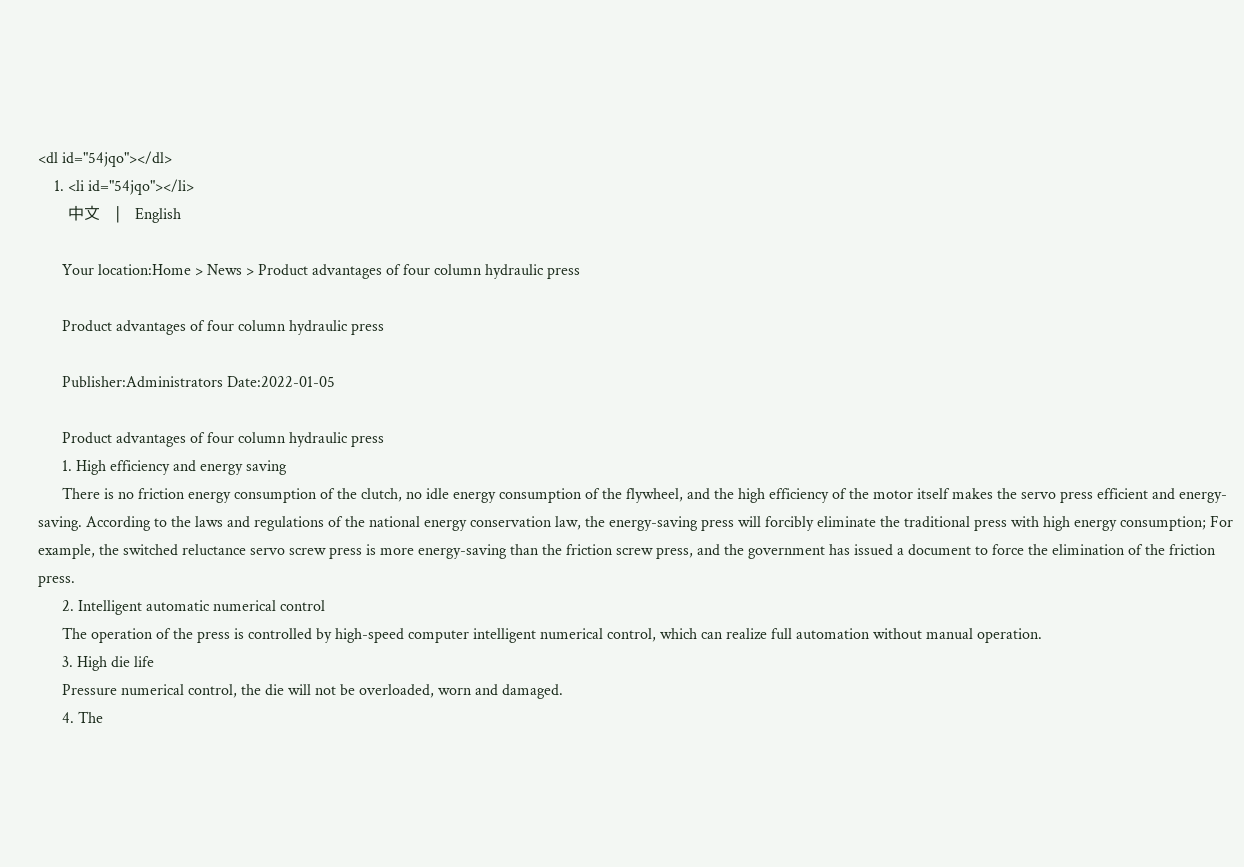<dl id="54jqo"></dl>
    1. <li id="54jqo"></li>
      中文   |   English

      Your location:Home > News > Product advantages of four column hydraulic press

      Product advantages of four column hydraulic press

      Publisher:Administrators Date:2022-01-05

      Product advantages of four column hydraulic press
      1. High efficiency and energy saving
      There is no friction energy consumption of the clutch, no idle energy consumption of the flywheel, and the high efficiency of the motor itself makes the servo press efficient and energy-saving. According to the laws and regulations of the national energy conservation law, the energy-saving press will forcibly eliminate the traditional press with high energy consumption; For example, the switched reluctance servo screw press is more energy-saving than the friction screw press, and the government has issued a document to force the elimination of the friction press.
      2. Intelligent automatic numerical control
      The operation of the press is controlled by high-speed computer intelligent numerical control, which can realize full automation without manual operation.
      3. High die life
      Pressure numerical control, the die will not be overloaded, worn and damaged.
      4. The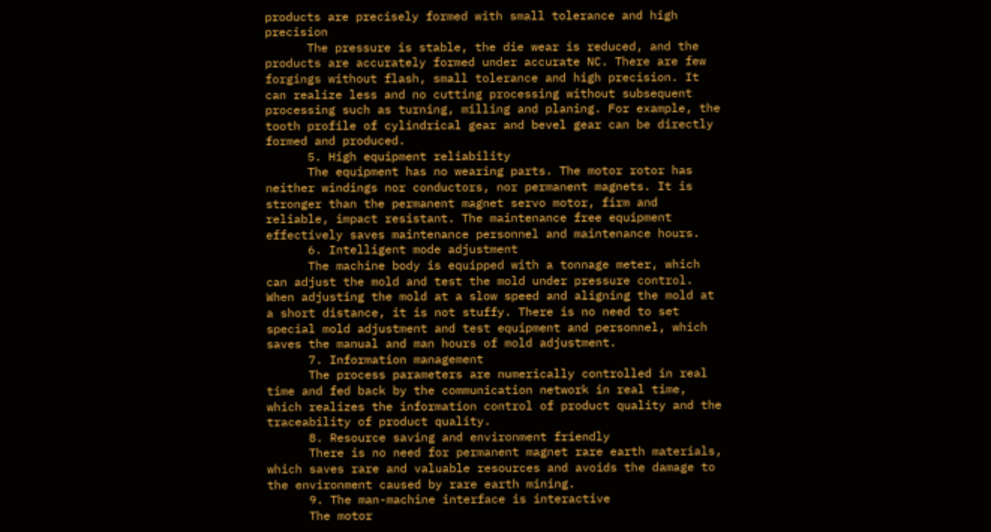products are precisely formed with small tolerance and high precision
      The pressure is stable, the die wear is reduced, and the products are accurately formed under accurate NC. There are few forgings without flash, small tolerance and high precision. It can realize less and no cutting processing without subsequent processing such as turning, milling and planing. For example, the tooth profile of cylindrical gear and bevel gear can be directly formed and produced.
      5. High equipment reliability
      The equipment has no wearing parts. The motor rotor has neither windings nor conductors, nor permanent magnets. It is stronger than the permanent magnet servo motor, firm and reliable, impact resistant. The maintenance free equipment effectively saves maintenance personnel and maintenance hours.
      6. Intelligent mode adjustment
      The machine body is equipped with a tonnage meter, which can adjust the mold and test the mold under pressure control. When adjusting the mold at a slow speed and aligning the mold at a short distance, it is not stuffy. There is no need to set special mold adjustment and test equipment and personnel, which saves the manual and man hours of mold adjustment.
      7. Information management
      The process parameters are numerically controlled in real time and fed back by the communication network in real time, which realizes the information control of product quality and the traceability of product quality.
      8. Resource saving and environment friendly
      There is no need for permanent magnet rare earth materials, which saves rare and valuable resources and avoids the damage to the environment caused by rare earth mining.
      9. The man-machine interface is interactive
      The motor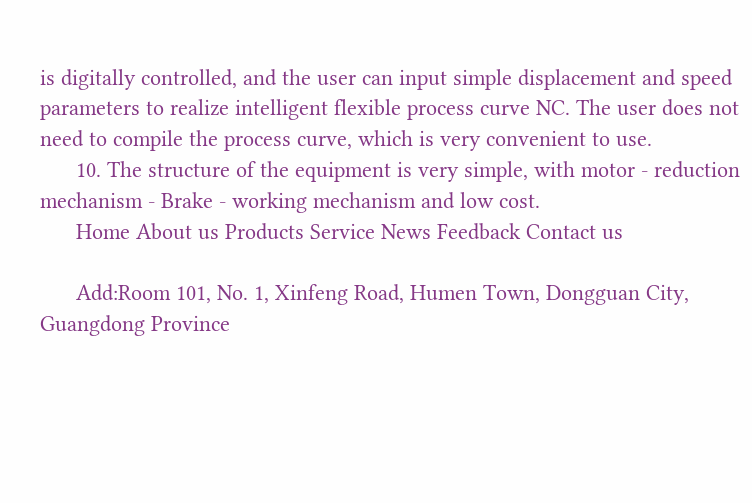is digitally controlled, and the user can input simple displacement and speed parameters to realize intelligent flexible process curve NC. The user does not need to compile the process curve, which is very convenient to use.
      10. The structure of the equipment is very simple, with motor - reduction mechanism - Brake - working mechanism and low cost.
      Home About us Products Service News Feedback Contact us

      Add:Room 101, No. 1, Xinfeng Road, Humen Town, Dongguan City, Guangdong Province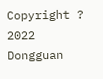Copyright ? 2022 Dongguan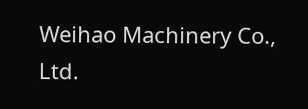Weihao Machinery Co., Ltd.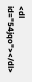<dl id="54jqo"></dl>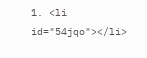1. <li id="54jqo"></li>